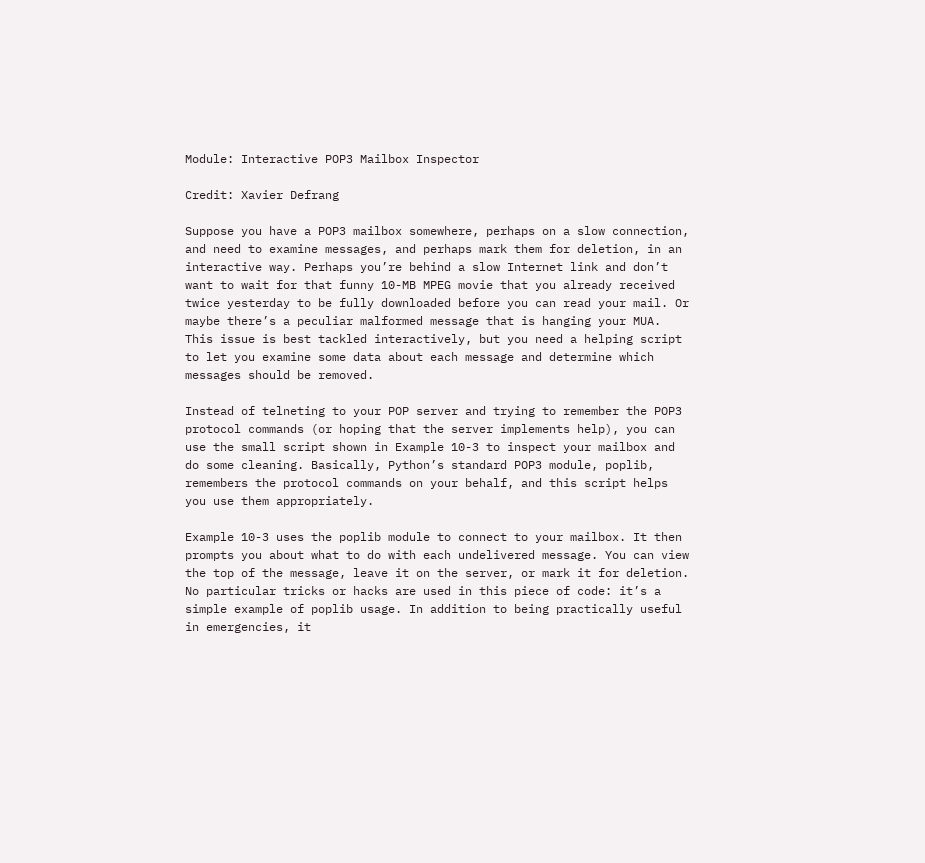Module: Interactive POP3 Mailbox Inspector

Credit: Xavier Defrang

Suppose you have a POP3 mailbox somewhere, perhaps on a slow connection, and need to examine messages, and perhaps mark them for deletion, in an interactive way. Perhaps you’re behind a slow Internet link and don’t want to wait for that funny 10-MB MPEG movie that you already received twice yesterday to be fully downloaded before you can read your mail. Or maybe there’s a peculiar malformed message that is hanging your MUA. This issue is best tackled interactively, but you need a helping script to let you examine some data about each message and determine which messages should be removed.

Instead of telneting to your POP server and trying to remember the POP3 protocol commands (or hoping that the server implements help), you can use the small script shown in Example 10-3 to inspect your mailbox and do some cleaning. Basically, Python’s standard POP3 module, poplib, remembers the protocol commands on your behalf, and this script helps you use them appropriately.

Example 10-3 uses the poplib module to connect to your mailbox. It then prompts you about what to do with each undelivered message. You can view the top of the message, leave it on the server, or mark it for deletion. No particular tricks or hacks are used in this piece of code: it’s a simple example of poplib usage. In addition to being practically useful in emergencies, it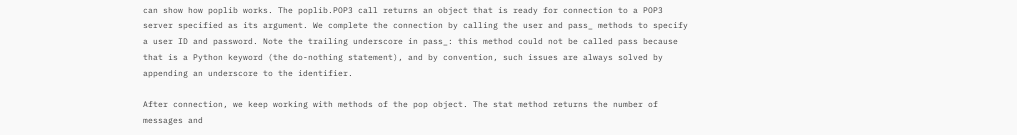can show how poplib works. The poplib.POP3 call returns an object that is ready for connection to a POP3 server specified as its argument. We complete the connection by calling the user and pass_ methods to specify a user ID and password. Note the trailing underscore in pass_: this method could not be called pass because that is a Python keyword (the do-nothing statement), and by convention, such issues are always solved by appending an underscore to the identifier.

After connection, we keep working with methods of the pop object. The stat method returns the number of messages and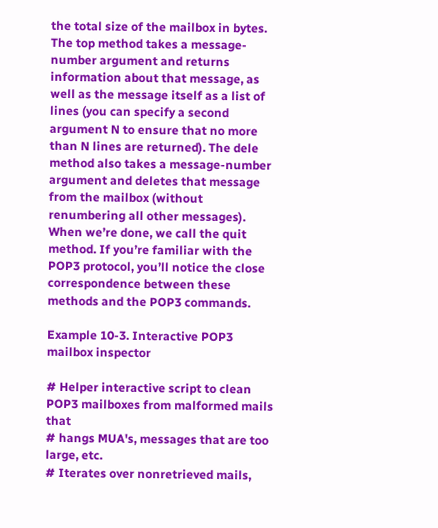the total size of the mailbox in bytes. The top method takes a message-number argument and returns information about that message, as well as the message itself as a list of lines (you can specify a second argument N to ensure that no more than N lines are returned). The dele method also takes a message-number argument and deletes that message from the mailbox (without renumbering all other messages). When we’re done, we call the quit method. If you’re familiar with the POP3 protocol, you’ll notice the close correspondence between these methods and the POP3 commands.

Example 10-3. Interactive POP3 mailbox inspector

# Helper interactive script to clean POP3 mailboxes from malformed mails that
# hangs MUA's, messages that are too large, etc.
# Iterates over nonretrieved mails,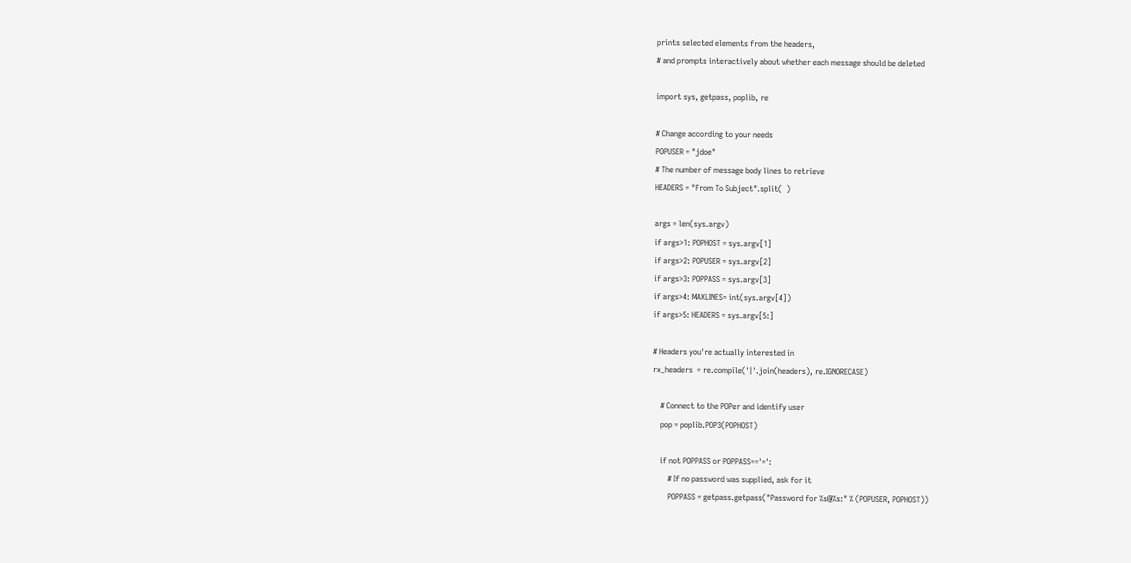prints selected elements from the headers,
# and prompts interactively about whether each message should be deleted

import sys, getpass, poplib, re

# Change according to your needs
POPUSER = "jdoe"
# The number of message body lines to retrieve
HEADERS = "From To Subject".split(  )

args = len(sys.argv)
if args>1: POPHOST = sys.argv[1]
if args>2: POPUSER = sys.argv[2]
if args>3: POPPASS = sys.argv[3]
if args>4: MAXLINES= int(sys.argv[4])
if args>5: HEADERS = sys.argv[5:]

# Headers you're actually interested in
rx_headers  = re.compile('|'.join(headers), re.IGNORECASE)

    # Connect to the POPer and identify user
    pop = poplib.POP3(POPHOST)

    if not POPPASS or POPPASS=='=':
        # If no password was supplied, ask for it
        POPPASS = getpass.getpass("Password for %s@%s:" % (POPUSER, POPHOST))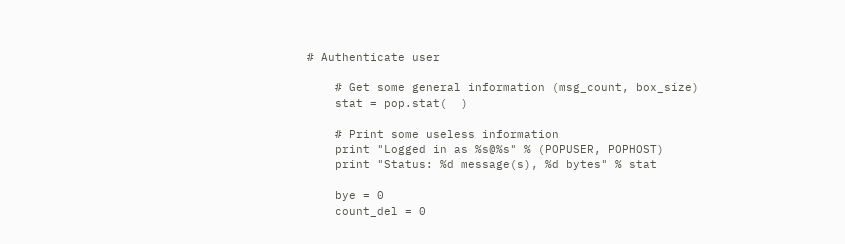# Authenticate user

    # Get some general information (msg_count, box_size)
    stat = pop.stat(  )

    # Print some useless information
    print "Logged in as %s@%s" % (POPUSER, POPHOST)
    print "Status: %d message(s), %d bytes" % stat

    bye = 0
    count_del = 0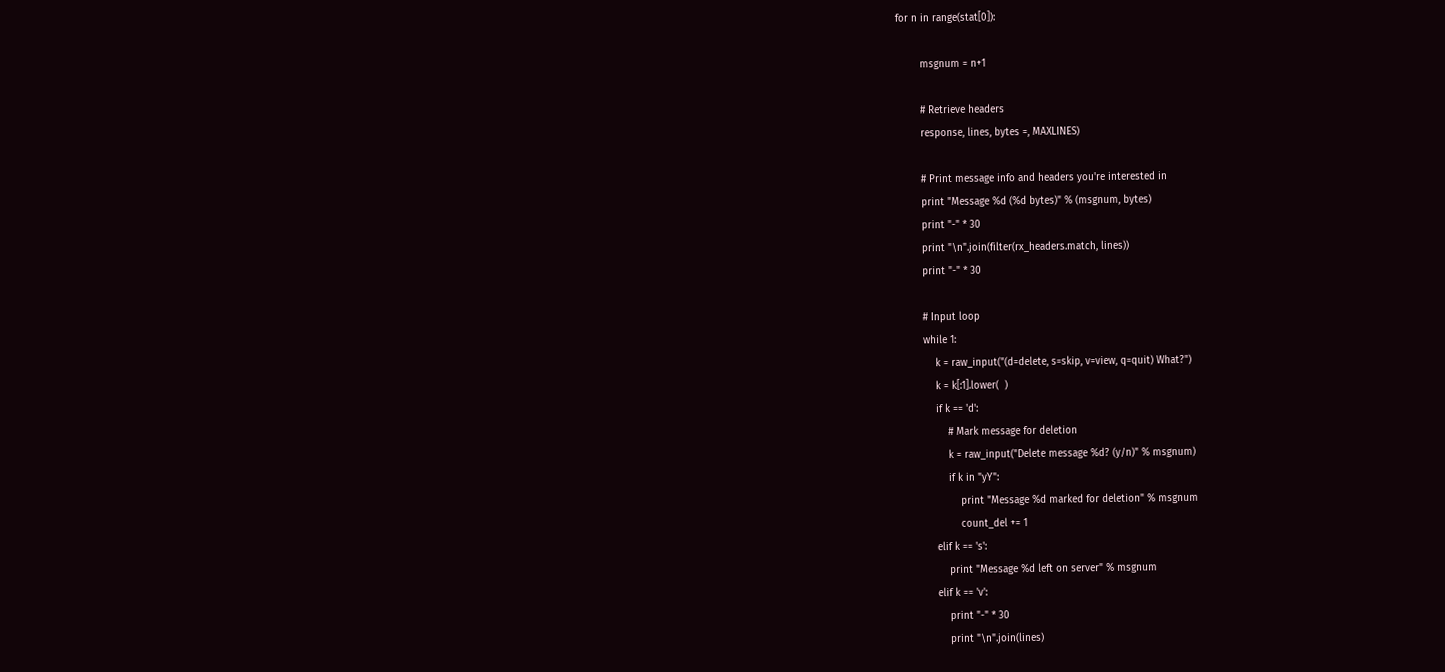for n in range(stat[0]):

        msgnum = n+1

        # Retrieve headers
        response, lines, bytes =, MAXLINES)

        # Print message info and headers you're interested in
        print "Message %d (%d bytes)" % (msgnum, bytes)
        print "-" * 30
        print "\n".join(filter(rx_headers.match, lines))
        print "-" * 30

        # Input loop
        while 1:
            k = raw_input("(d=delete, s=skip, v=view, q=quit) What?")
            k = k[:1].lower(  )
            if k == 'd':
                # Mark message for deletion
                k = raw_input("Delete message %d? (y/n)" % msgnum)
                if k in "yY":
                    print "Message %d marked for deletion" % msgnum
                    count_del += 1
            elif k == 's':
                print "Message %d left on server" % msgnum
            elif k == 'v':
                print "-" * 30
                print "\n".join(lines)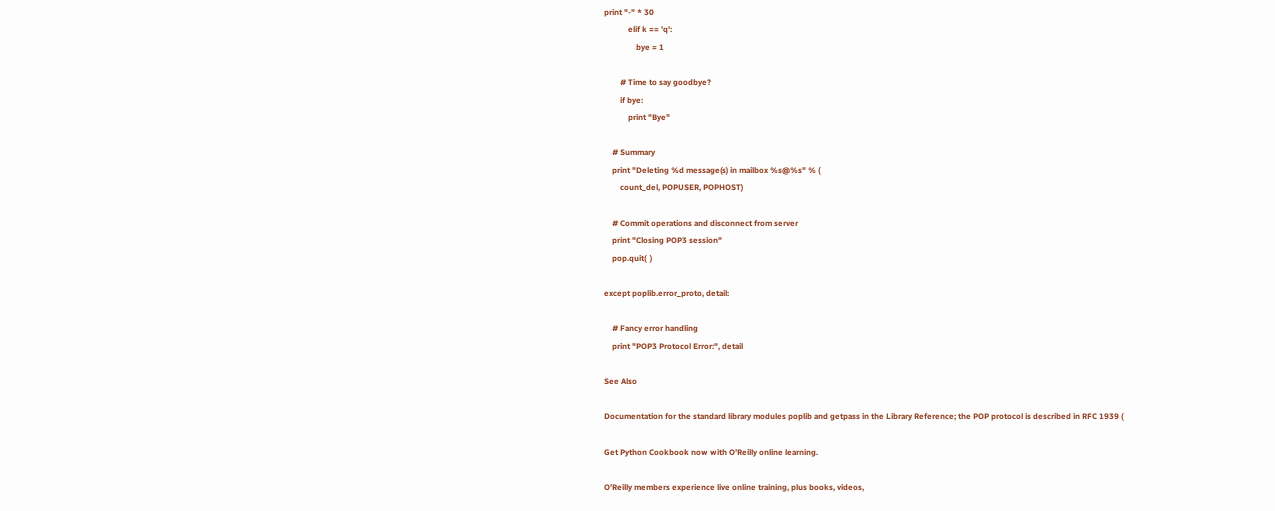print "-" * 30
            elif k == 'q':
                bye = 1

        # Time to say goodbye?
        if bye:
            print "Bye"

    # Summary
    print "Deleting %d message(s) in mailbox %s@%s" % (
        count_del, POPUSER, POPHOST)

    # Commit operations and disconnect from server
    print "Closing POP3 session"
    pop.quit(  )

except poplib.error_proto, detail:

    # Fancy error handling
    print "POP3 Protocol Error:", detail

See Also

Documentation for the standard library modules poplib and getpass in the Library Reference; the POP protocol is described in RFC 1939 (

Get Python Cookbook now with O’Reilly online learning.

O’Reilly members experience live online training, plus books, videos,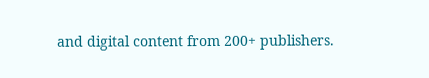and digital content from 200+ publishers.